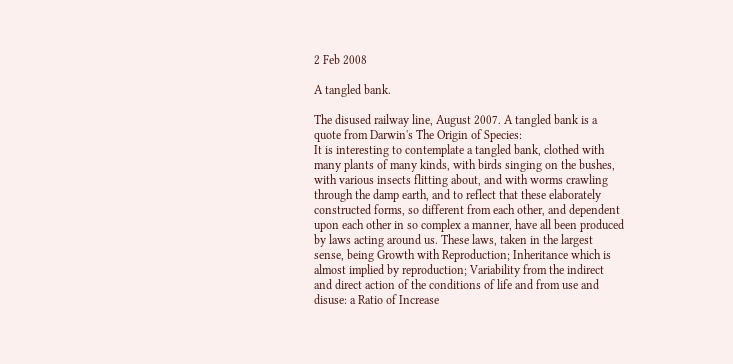2 Feb 2008

A tangled bank.

The disused railway line, August 2007. A tangled bank is a quote from Darwin's The Origin of Species:
It is interesting to contemplate a tangled bank, clothed with many plants of many kinds, with birds singing on the bushes, with various insects flitting about, and with worms crawling through the damp earth, and to reflect that these elaborately constructed forms, so different from each other, and dependent upon each other in so complex a manner, have all been produced by laws acting around us. These laws, taken in the largest sense, being Growth with Reproduction; Inheritance which is almost implied by reproduction; Variability from the indirect and direct action of the conditions of life and from use and disuse: a Ratio of Increase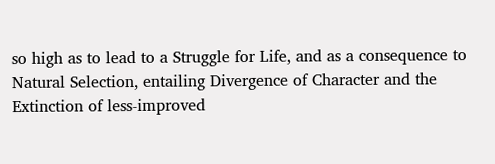so high as to lead to a Struggle for Life, and as a consequence to Natural Selection, entailing Divergence of Character and the Extinction of less-improved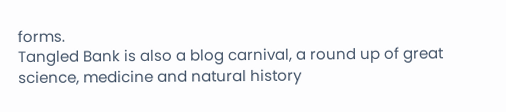forms.
Tangled Bank is also a blog carnival, a round up of great science, medicine and natural history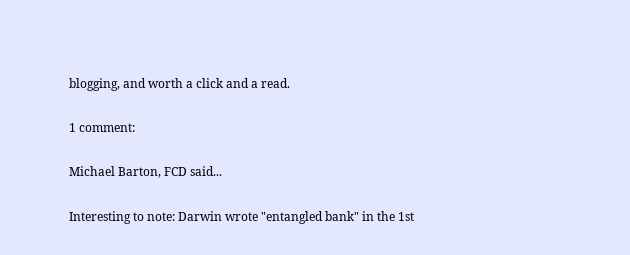blogging, and worth a click and a read.

1 comment:

Michael Barton, FCD said...

Interesting to note: Darwin wrote "entangled bank" in the 1st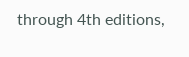through 4th editions,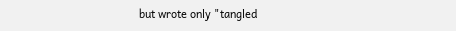but wrote only "tangled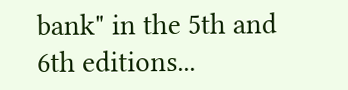bank" in the 5th and 6th editions...